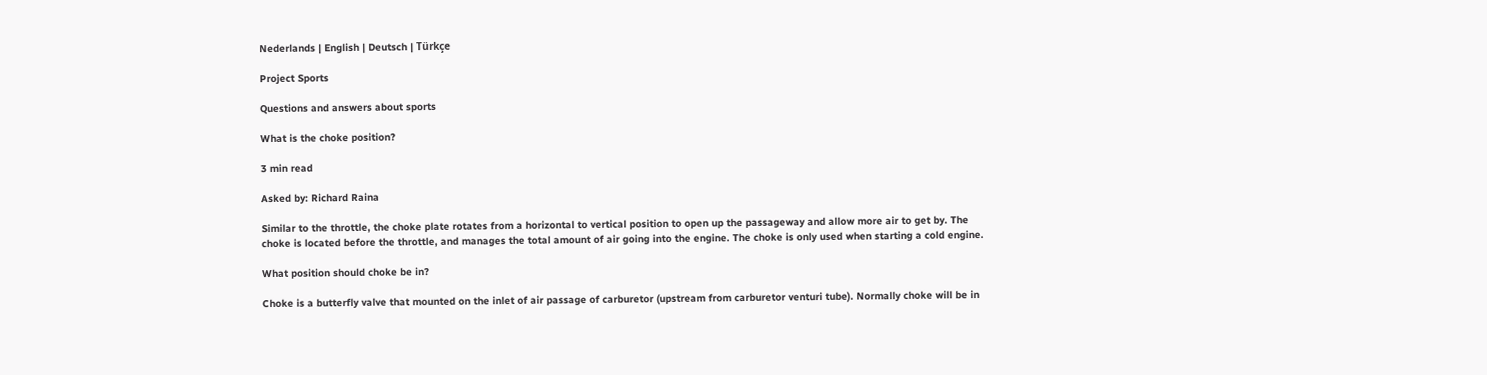Nederlands | English | Deutsch | Türkçe

Project Sports

Questions and answers about sports

What is the choke position?

3 min read

Asked by: Richard Raina

Similar to the throttle, the choke plate rotates from a horizontal to vertical position to open up the passageway and allow more air to get by. The choke is located before the throttle, and manages the total amount of air going into the engine. The choke is only used when starting a cold engine.

What position should choke be in?

Choke is a butterfly valve that mounted on the inlet of air passage of carburetor (upstream from carburetor venturi tube). Normally choke will be in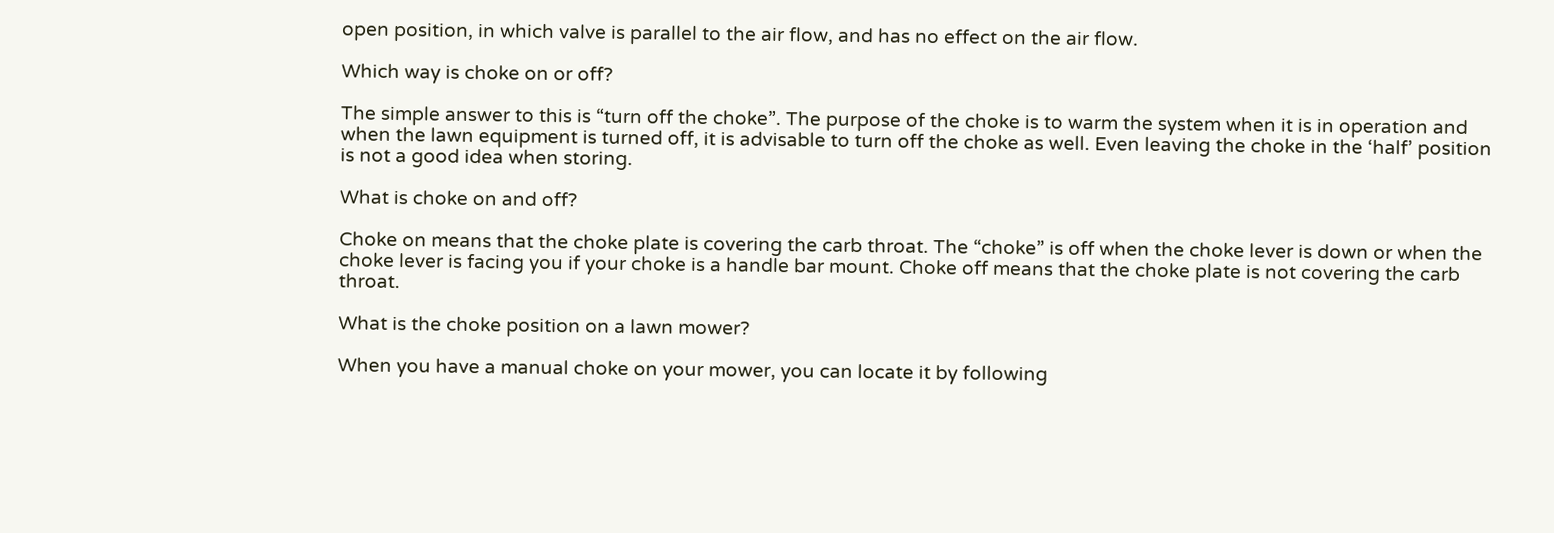open position, in which valve is parallel to the air flow, and has no effect on the air flow.

Which way is choke on or off?

The simple answer to this is “turn off the choke”. The purpose of the choke is to warm the system when it is in operation and when the lawn equipment is turned off, it is advisable to turn off the choke as well. Even leaving the choke in the ‘half’ position is not a good idea when storing.

What is choke on and off?

Choke on means that the choke plate is covering the carb throat. The “choke” is off when the choke lever is down or when the choke lever is facing you if your choke is a handle bar mount. Choke off means that the choke plate is not covering the carb throat.

What is the choke position on a lawn mower?

When you have a manual choke on your mower, you can locate it by following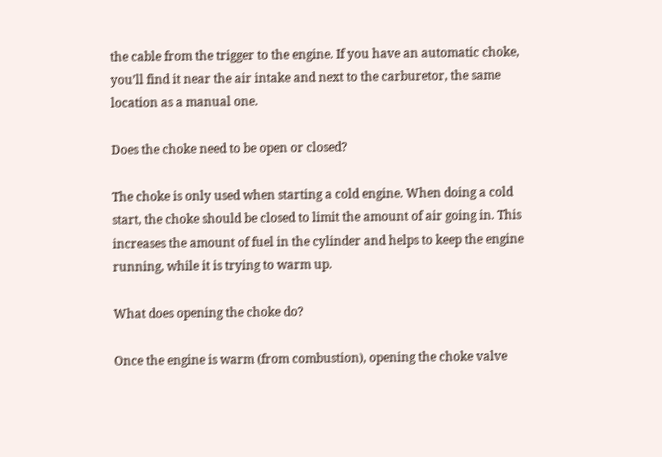the cable from the trigger to the engine. If you have an automatic choke, you’ll find it near the air intake and next to the carburetor, the same location as a manual one.

Does the choke need to be open or closed?

The choke is only used when starting a cold engine. When doing a cold start, the choke should be closed to limit the amount of air going in. This increases the amount of fuel in the cylinder and helps to keep the engine running, while it is trying to warm up.

What does opening the choke do?

Once the engine is warm (from combustion), opening the choke valve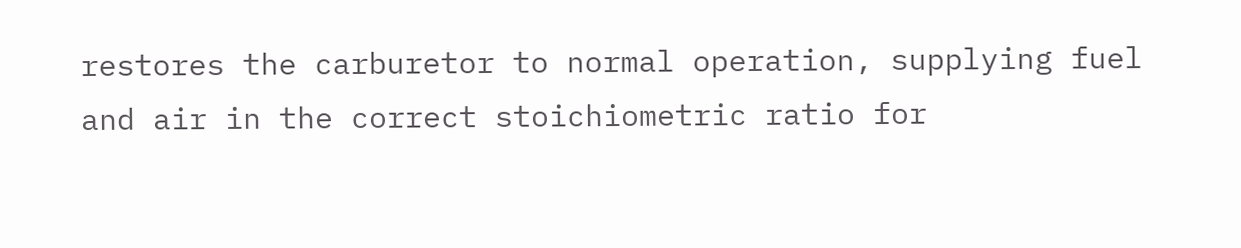restores the carburetor to normal operation, supplying fuel and air in the correct stoichiometric ratio for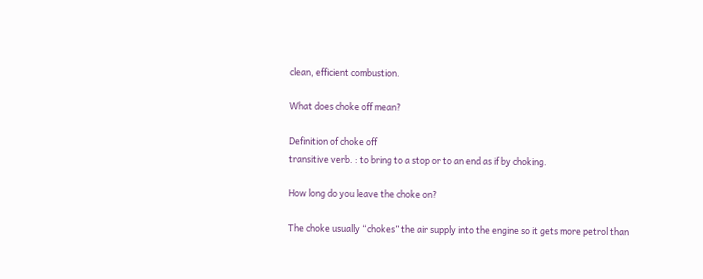clean, efficient combustion.

What does choke off mean?

Definition of choke off
transitive verb. : to bring to a stop or to an end as if by choking.

How long do you leave the choke on?

The choke usually “chokes” the air supply into the engine so it gets more petrol than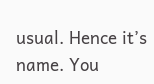usual. Hence it’s name. You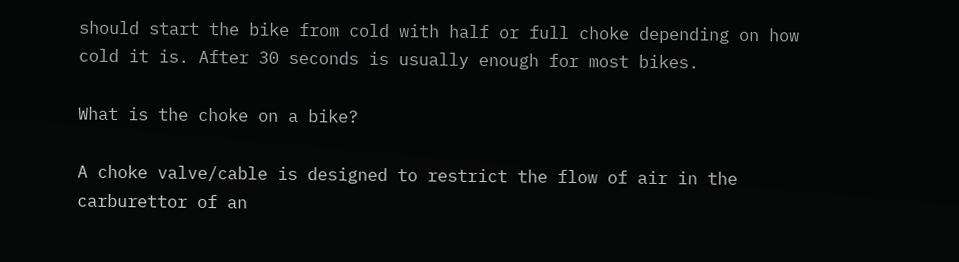should start the bike from cold with half or full choke depending on how cold it is. After 30 seconds is usually enough for most bikes.

What is the choke on a bike?

A choke valve/cable is designed to restrict the flow of air in the carburettor of an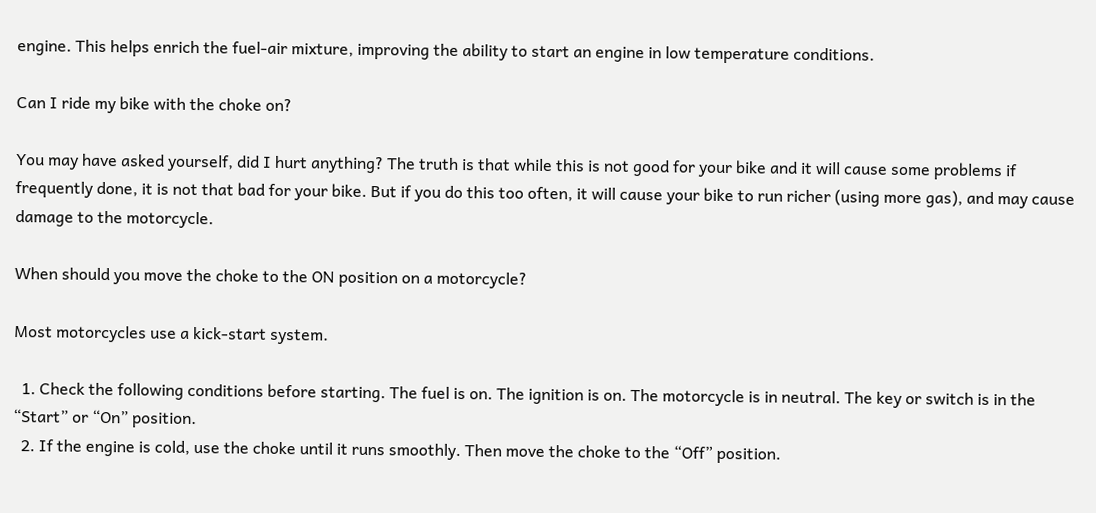engine. This helps enrich the fuel-air mixture, improving the ability to start an engine in low temperature conditions.

Can I ride my bike with the choke on?

You may have asked yourself, did I hurt anything? The truth is that while this is not good for your bike and it will cause some problems if frequently done, it is not that bad for your bike. But if you do this too often, it will cause your bike to run richer (using more gas), and may cause damage to the motorcycle.

When should you move the choke to the ON position on a motorcycle?

Most motorcycles use a kick-start system.

  1. Check the following conditions before starting. The fuel is on. The ignition is on. The motorcycle is in neutral. The key or switch is in the “Start” or “On” position.
  2. If the engine is cold, use the choke until it runs smoothly. Then move the choke to the “Off” position.